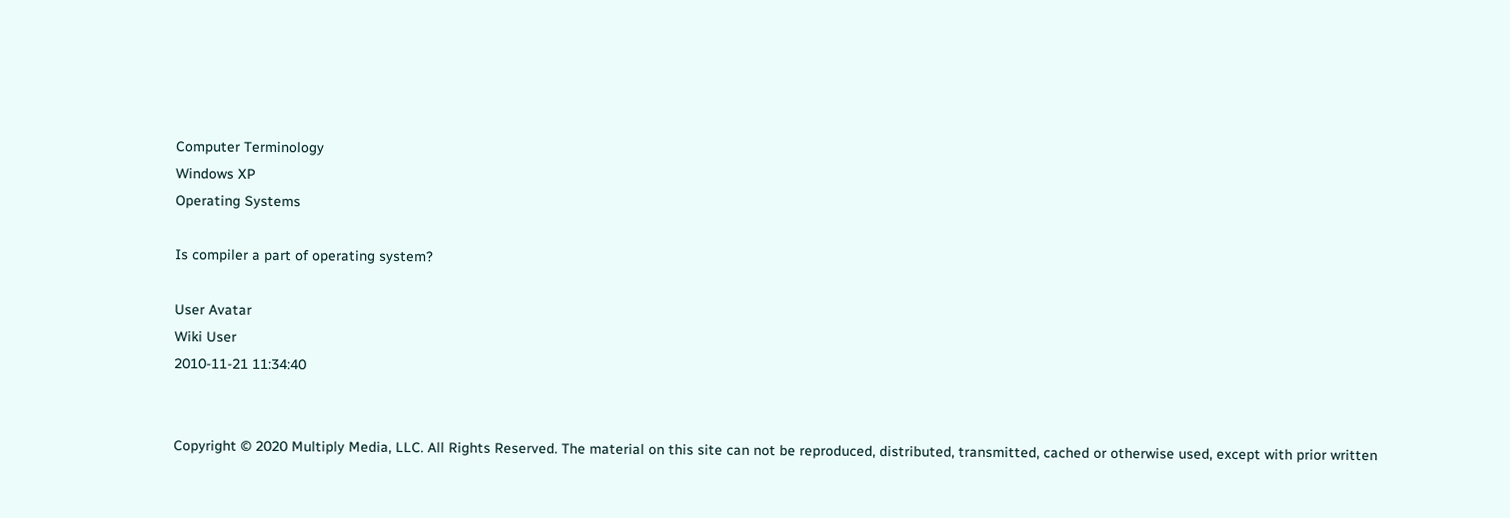Computer Terminology
Windows XP
Operating Systems

Is compiler a part of operating system?

User Avatar
Wiki User
2010-11-21 11:34:40


Copyright © 2020 Multiply Media, LLC. All Rights Reserved. The material on this site can not be reproduced, distributed, transmitted, cached or otherwise used, except with prior written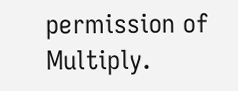permission of Multiply.